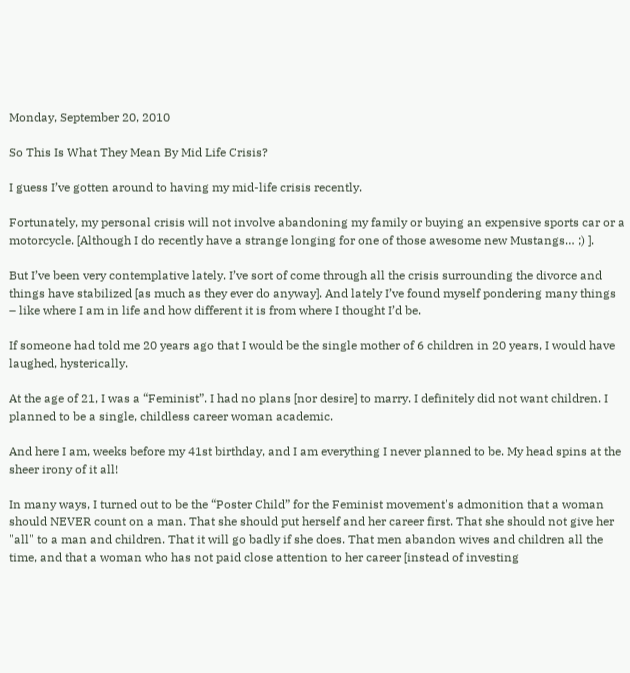Monday, September 20, 2010

So This Is What They Mean By Mid Life Crisis?

I guess I’ve gotten around to having my mid-life crisis recently.

Fortunately, my personal crisis will not involve abandoning my family or buying an expensive sports car or a motorcycle. [Although I do recently have a strange longing for one of those awesome new Mustangs… ;) ].

But I’ve been very contemplative lately. I’ve sort of come through all the crisis surrounding the divorce and things have stabilized [as much as they ever do anyway]. And lately I’ve found myself pondering many things – like where I am in life and how different it is from where I thought I’d be.

If someone had told me 20 years ago that I would be the single mother of 6 children in 20 years, I would have laughed, hysterically.

At the age of 21, I was a “Feminist”. I had no plans [nor desire] to marry. I definitely did not want children. I planned to be a single, childless career woman academic.

And here I am, weeks before my 41st birthday, and I am everything I never planned to be. My head spins at the sheer irony of it all!

In many ways, I turned out to be the “Poster Child” for the Feminist movement's admonition that a woman should NEVER count on a man. That she should put herself and her career first. That she should not give her "all" to a man and children. That it will go badly if she does. That men abandon wives and children all the time, and that a woman who has not paid close attention to her career [instead of investing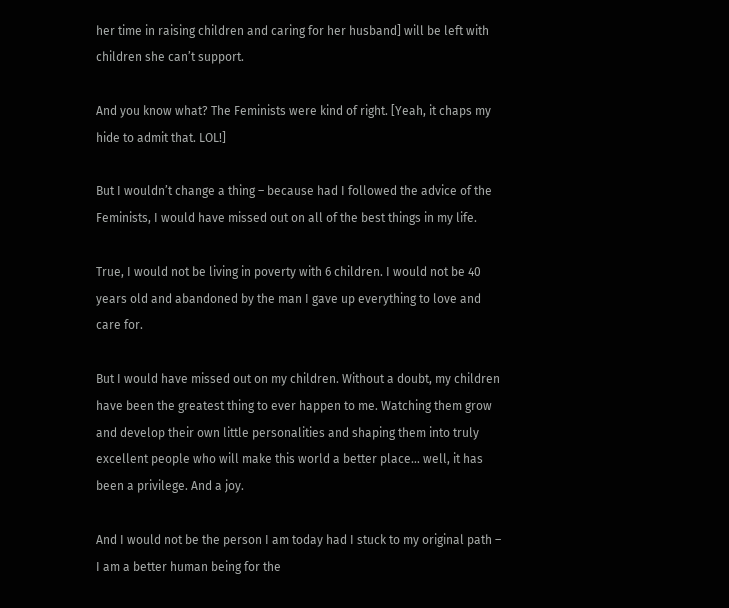her time in raising children and caring for her husband] will be left with children she can’t support.

And you know what? The Feminists were kind of right. [Yeah, it chaps my hide to admit that. LOL!]

But I wouldn’t change a thing – because had I followed the advice of the Feminists, I would have missed out on all of the best things in my life.

True, I would not be living in poverty with 6 children. I would not be 40 years old and abandoned by the man I gave up everything to love and care for.

But I would have missed out on my children. Without a doubt, my children have been the greatest thing to ever happen to me. Watching them grow and develop their own little personalities and shaping them into truly excellent people who will make this world a better place… well, it has been a privilege. And a joy.

And I would not be the person I am today had I stuck to my original path – I am a better human being for the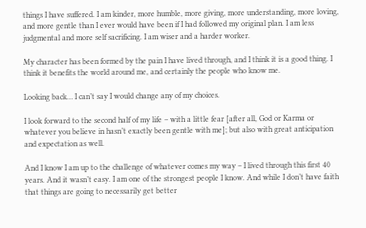things I have suffered. I am kinder, more humble, more giving, more understanding, more loving, and more gentle than I ever would have been if I had followed my original plan. I am less judgmental and more self sacrificing. I am wiser and a harder worker.

My character has been formed by the pain I have lived through, and I think it is a good thing. I think it benefits the world around me, and certainly the people who know me.

Looking back… I can’t say I would change any of my choices.

I look forward to the second half of my life – with a little fear [after all, God or Karma or whatever you believe in hasn’t exactly been gentle with me]; but also with great anticipation and expectation as well.

And I know I am up to the challenge of whatever comes my way – I lived through this first 40 years. And it wasn’t easy. I am one of the strongest people I know. And while I don’t have faith that things are going to necessarily get better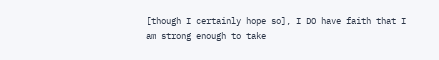[though I certainly hope so], I DO have faith that I am strong enough to take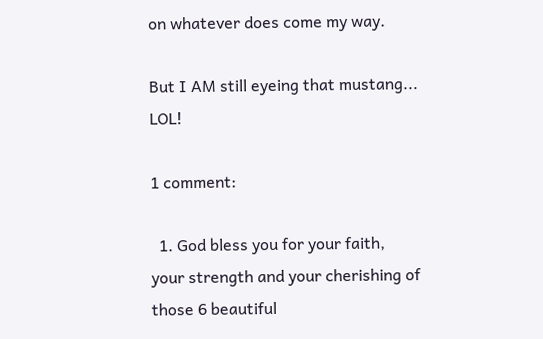on whatever does come my way.

But I AM still eyeing that mustang... LOL!

1 comment:

  1. God bless you for your faith, your strength and your cherishing of those 6 beautiful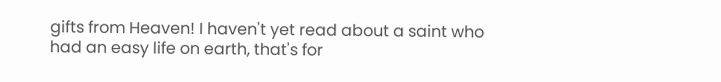gifts from Heaven! I haven't yet read about a saint who had an easy life on earth, that's for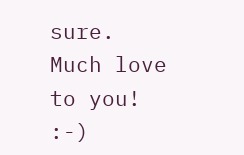sure. Much love to you! :-)